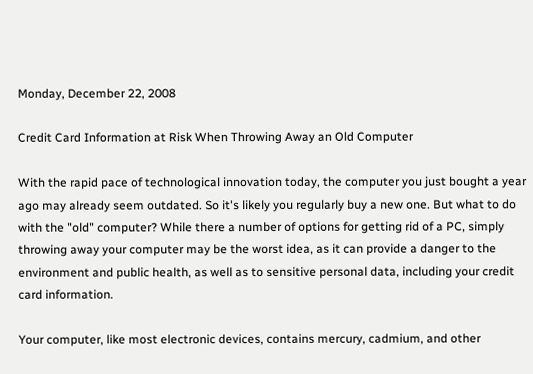Monday, December 22, 2008

Credit Card Information at Risk When Throwing Away an Old Computer

With the rapid pace of technological innovation today, the computer you just bought a year ago may already seem outdated. So it's likely you regularly buy a new one. But what to do with the "old" computer? While there a number of options for getting rid of a PC, simply throwing away your computer may be the worst idea, as it can provide a danger to the environment and public health, as well as to sensitive personal data, including your credit card information.

Your computer, like most electronic devices, contains mercury, cadmium, and other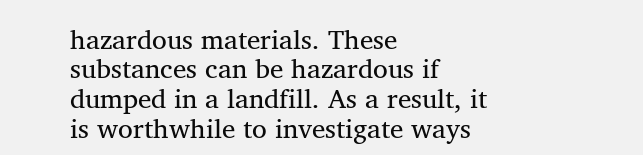hazardous materials. These substances can be hazardous if dumped in a landfill. As a result, it is worthwhile to investigate ways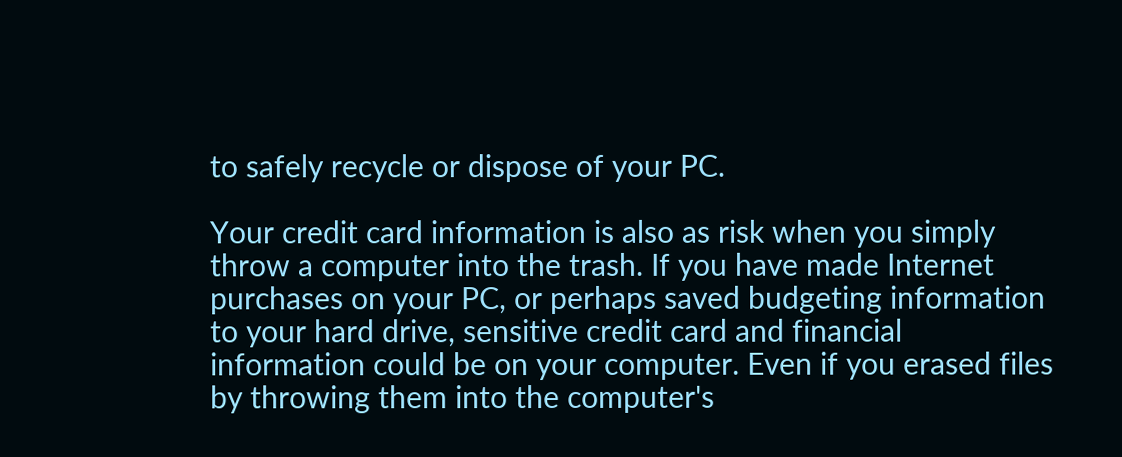to safely recycle or dispose of your PC.

Your credit card information is also as risk when you simply throw a computer into the trash. If you have made Internet purchases on your PC, or perhaps saved budgeting information to your hard drive, sensitive credit card and financial information could be on your computer. Even if you erased files by throwing them into the computer's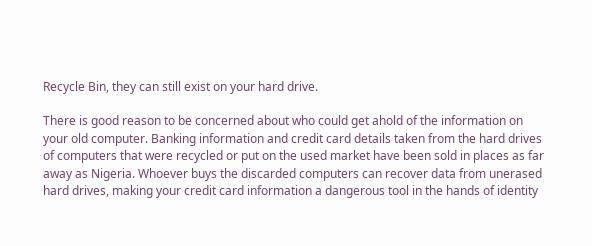Recycle Bin, they can still exist on your hard drive.

There is good reason to be concerned about who could get ahold of the information on your old computer. Banking information and credit card details taken from the hard drives of computers that were recycled or put on the used market have been sold in places as far away as Nigeria. Whoever buys the discarded computers can recover data from unerased hard drives, making your credit card information a dangerous tool in the hands of identity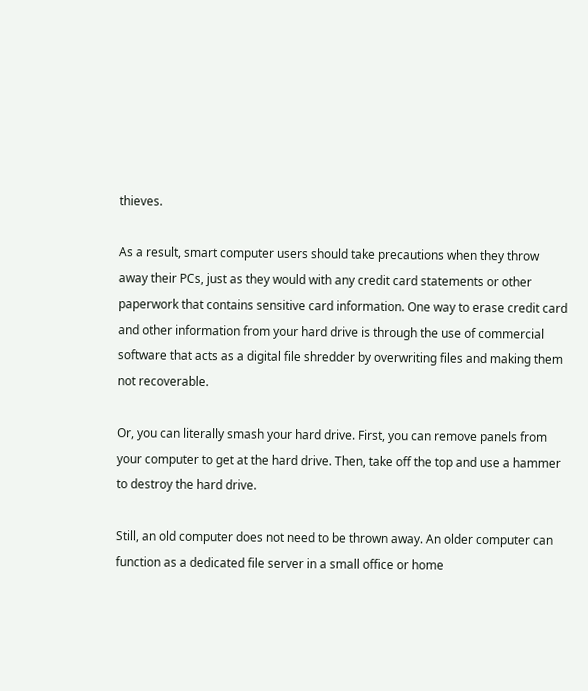thieves.

As a result, smart computer users should take precautions when they throw away their PCs, just as they would with any credit card statements or other paperwork that contains sensitive card information. One way to erase credit card and other information from your hard drive is through the use of commercial software that acts as a digital file shredder by overwriting files and making them not recoverable.

Or, you can literally smash your hard drive. First, you can remove panels from your computer to get at the hard drive. Then, take off the top and use a hammer to destroy the hard drive.

Still, an old computer does not need to be thrown away. An older computer can function as a dedicated file server in a small office or home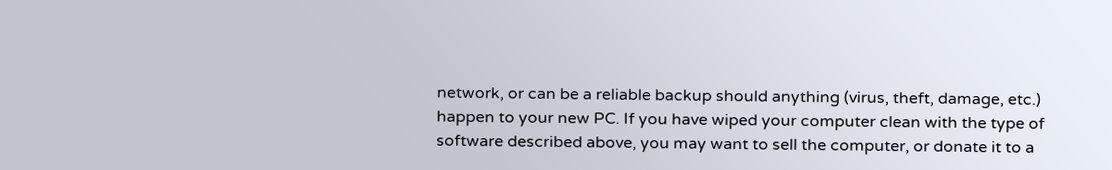network, or can be a reliable backup should anything (virus, theft, damage, etc.) happen to your new PC. If you have wiped your computer clean with the type of software described above, you may want to sell the computer, or donate it to a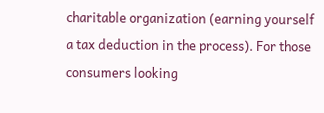charitable organization (earning yourself a tax deduction in the process). For those consumers looking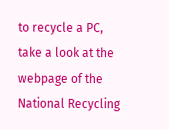to recycle a PC, take a look at the webpage of the National Recycling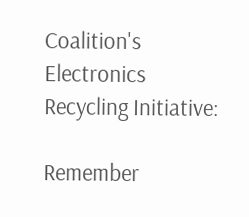Coalition's Electronics Recycling Initiative:

Remember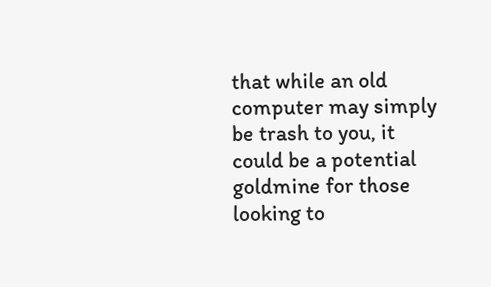that while an old computer may simply be trash to you, it could be a potential goldmine for those looking to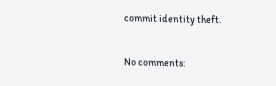commit identity theft.

No comments: